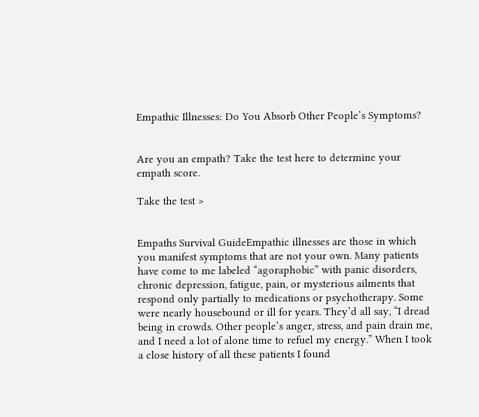Empathic Illnesses: Do You Absorb Other People’s Symptoms?


Are you an empath? Take the test here to determine your empath score.

Take the test >


Empaths Survival GuideEmpathic illnesses are those in which you manifest symptoms that are not your own. Many patients have come to me labeled “agoraphobic” with panic disorders, chronic depression, fatigue, pain, or mysterious ailments that respond only partially to medications or psychotherapy. Some were nearly housebound or ill for years. They’d all say, “I dread being in crowds. Other people’s anger, stress, and pain drain me, and I need a lot of alone time to refuel my energy.” When I took a close history of all these patients I found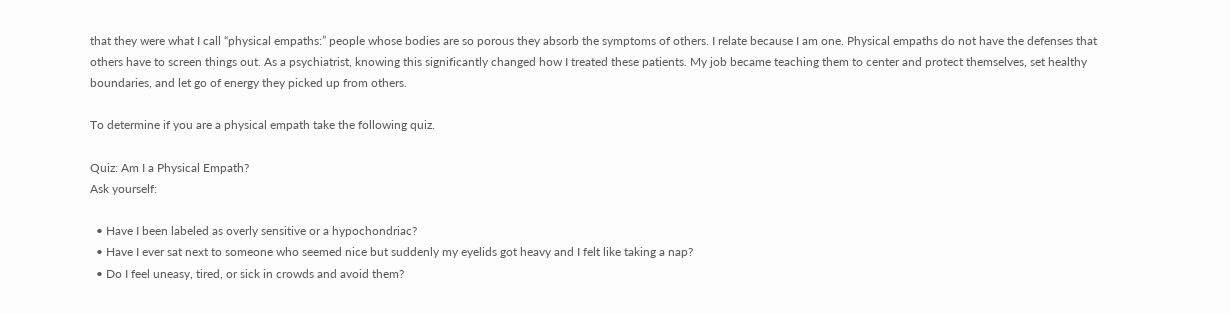that they were what I call “physical empaths:” people whose bodies are so porous they absorb the symptoms of others. I relate because I am one. Physical empaths do not have the defenses that others have to screen things out. As a psychiatrist, knowing this significantly changed how I treated these patients. My job became teaching them to center and protect themselves, set healthy boundaries, and let go of energy they picked up from others.

To determine if you are a physical empath take the following quiz.

Quiz: Am I a Physical Empath?
Ask yourself:

  • Have I been labeled as overly sensitive or a hypochondriac?
  • Have I ever sat next to someone who seemed nice but suddenly my eyelids got heavy and I felt like taking a nap?
  • Do I feel uneasy, tired, or sick in crowds and avoid them?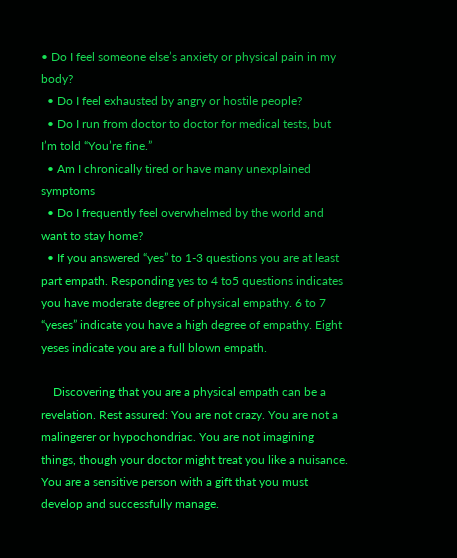• Do I feel someone else’s anxiety or physical pain in my body?
  • Do I feel exhausted by angry or hostile people?
  • Do I run from doctor to doctor for medical tests, but I’m told “You’re fine.”
  • Am I chronically tired or have many unexplained symptoms
  • Do I frequently feel overwhelmed by the world and want to stay home?
  • If you answered “yes” to 1-3 questions you are at least part empath. Responding yes to 4 to5 questions indicates you have moderate degree of physical empathy. 6 to 7 “yeses” indicate you have a high degree of empathy. Eight yeses indicate you are a full blown empath.

    Discovering that you are a physical empath can be a revelation. Rest assured: You are not crazy. You are not a malingerer or hypochondriac. You are not imagining things, though your doctor might treat you like a nuisance. You are a sensitive person with a gift that you must develop and successfully manage.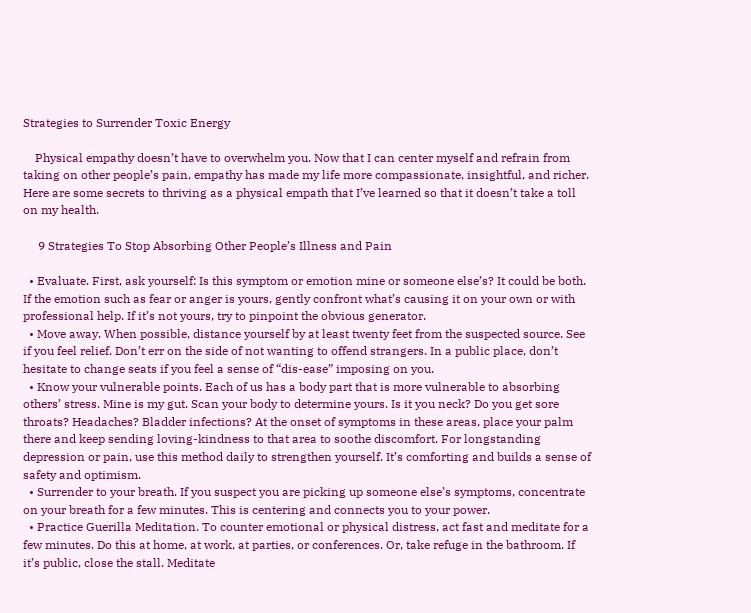Strategies to Surrender Toxic Energy

    Physical empathy doesn’t have to overwhelm you. Now that I can center myself and refrain from taking on other people’s pain, empathy has made my life more compassionate, insightful, and richer. Here are some secrets to thriving as a physical empath that I’ve learned so that it doesn’t take a toll on my health.

     9 Strategies To Stop Absorbing Other People’s Illness and Pain

  • Evaluate. First, ask yourself: Is this symptom or emotion mine or someone else’s? It could be both. If the emotion such as fear or anger is yours, gently confront what’s causing it on your own or with professional help. If it’s not yours, try to pinpoint the obvious generator.
  • Move away. When possible, distance yourself by at least twenty feet from the suspected source. See if you feel relief. Don’t err on the side of not wanting to offend strangers. In a public place, don’t hesitate to change seats if you feel a sense of “dis-ease” imposing on you.
  • Know your vulnerable points. Each of us has a body part that is more vulnerable to absorbing others’ stress. Mine is my gut. Scan your body to determine yours. Is it you neck? Do you get sore throats? Headaches? Bladder infections? At the onset of symptoms in these areas, place your palm there and keep sending loving-kindness to that area to soothe discomfort. For longstanding depression or pain, use this method daily to strengthen yourself. It’s comforting and builds a sense of safety and optimism.
  • Surrender to your breath. If you suspect you are picking up someone else’s symptoms, concentrate on your breath for a few minutes. This is centering and connects you to your power.
  • Practice Guerilla Meditation. To counter emotional or physical distress, act fast and meditate for a few minutes. Do this at home, at work, at parties, or conferences. Or, take refuge in the bathroom. If it’s public, close the stall. Meditate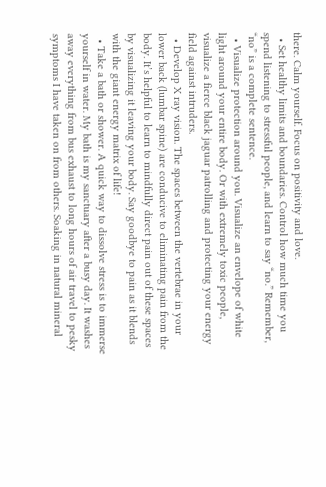there. Calm yourself. Focus on positivity and love.
  • Set healthy limits and boundaries. Control how much time you spend listening to stressful people, and learn to say “no.” Remember, “no” is a complete sentence.
  • Visualize protection around you. Visualize an envelope of white light around your entire body. Or with extremely toxic people, visualize a fierce black jaguar patrolling and protecting your energy field against intruders.
  • Develop X ray vision. The spaces between the vertebrae in your lower back (lumbar spine) are conducive to eliminating pain from the body. It’s helpful to learn to mindfully direct pain out of these spaces by visualizing it leaving your body. Say goodbye to pain as it blends with the giant energy matrix of life!
  • Take a bath or shower. A quick way to dissolve stress is to immerse yourself in water. My bath is my sanctuary after a busy day. It washes away everything from bus exhaust to long hours of air travel to pesky symptoms I have taken on from others. Soaking in natural mineral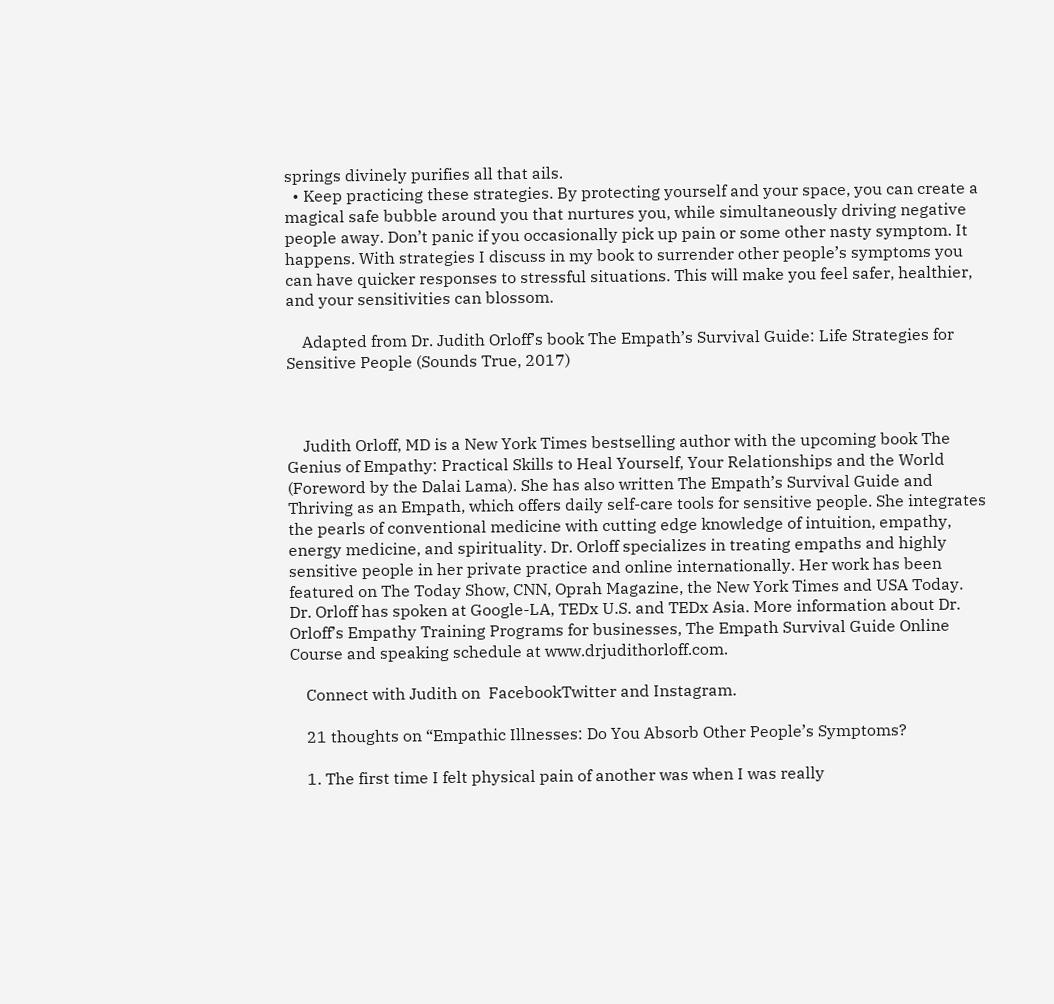springs divinely purifies all that ails.
  • Keep practicing these strategies. By protecting yourself and your space, you can create a magical safe bubble around you that nurtures you, while simultaneously driving negative people away. Don’t panic if you occasionally pick up pain or some other nasty symptom. It happens. With strategies I discuss in my book to surrender other people’s symptoms you can have quicker responses to stressful situations. This will make you feel safer, healthier, and your sensitivities can blossom.

    Adapted from Dr. Judith Orloff’s book The Empath’s Survival Guide: Life Strategies for Sensitive People (Sounds True, 2017)



    Judith Orloff, MD is a New York Times bestselling author with the upcoming book The Genius of Empathy: Practical Skills to Heal Yourself, Your Relationships and the World (Foreword by the Dalai Lama). She has also written The Empath’s Survival Guide and Thriving as an Empath, which offers daily self-care tools for sensitive people. She integrates the pearls of conventional medicine with cutting edge knowledge of intuition, empathy, energy medicine, and spirituality. Dr. Orloff specializes in treating empaths and highly sensitive people in her private practice and online internationally. Her work has been featured on The Today Show, CNN, Oprah Magazine, the New York Times and USA Today. Dr. Orloff has spoken at Google-LA, TEDx U.S. and TEDx Asia. More information about Dr. Orloff’s Empathy Training Programs for businesses, The Empath Survival Guide Online Course and speaking schedule at www.drjudithorloff.com.

    Connect with Judith on  FacebookTwitter and Instagram.

    21 thoughts on “Empathic Illnesses: Do You Absorb Other People’s Symptoms?

    1. The first time I felt physical pain of another was when I was really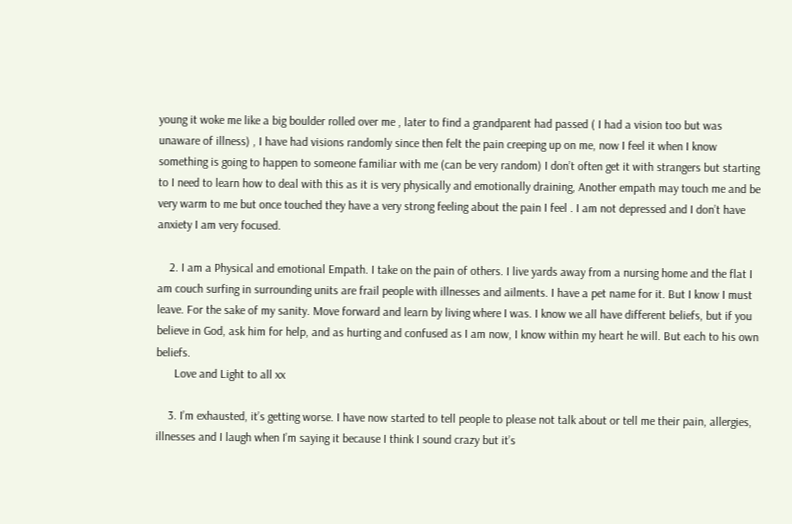young it woke me like a big boulder rolled over me , later to find a grandparent had passed ( I had a vision too but was unaware of illness) , I have had visions randomly since then felt the pain creeping up on me, now I feel it when I know something is going to happen to someone familiar with me (can be very random) I don’t often get it with strangers but starting to I need to learn how to deal with this as it is very physically and emotionally draining, Another empath may touch me and be very warm to me but once touched they have a very strong feeling about the pain I feel . I am not depressed and I don’t have anxiety I am very focused.

    2. I am a Physical and emotional Empath. I take on the pain of others. I live yards away from a nursing home and the flat I am couch surfing in surrounding units are frail people with illnesses and ailments. I have a pet name for it. But I know I must leave. For the sake of my sanity. Move forward and learn by living where I was. I know we all have different beliefs, but if you believe in God, ask him for help, and as hurting and confused as I am now, I know within my heart he will. But each to his own beliefs.
      Love and Light to all xx

    3. I’m exhausted, it’s getting worse. I have now started to tell people to please not talk about or tell me their pain, allergies, illnesses and I laugh when I’m saying it because I think I sound crazy but it’s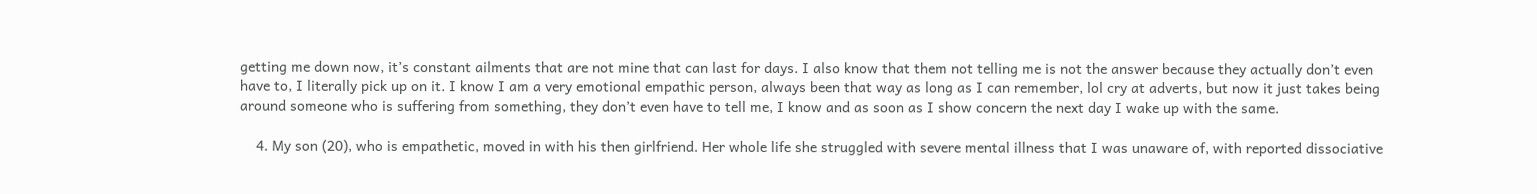getting me down now, it’s constant ailments that are not mine that can last for days. I also know that them not telling me is not the answer because they actually don’t even have to, I literally pick up on it. I know I am a very emotional empathic person, always been that way as long as I can remember, lol cry at adverts, but now it just takes being around someone who is suffering from something, they don’t even have to tell me, I know and as soon as I show concern the next day I wake up with the same.

    4. My son (20), who is empathetic, moved in with his then girlfriend. Her whole life she struggled with severe mental illness that I was unaware of, with reported dissociative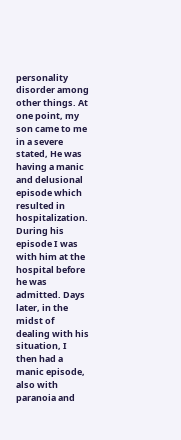personality disorder among other things. At one point, my son came to me in a severe stated, He was having a manic and delusional episode which resulted in hospitalization. During his episode I was with him at the hospital before he was admitted. Days later, in the midst of dealing with his situation, I then had a manic episode, also with paranoia and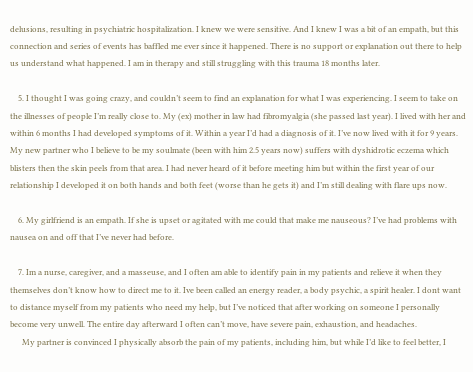delusions, resulting in psychiatric hospitalization. I knew we were sensitive. And I knew I was a bit of an empath, but this connection and series of events has baffled me ever since it happened. There is no support or explanation out there to help us understand what happened. I am in therapy and still struggling with this trauma 18 months later.

    5. I thought I was going crazy, and couldn’t seem to find an explanation for what I was experiencing. I seem to take on the illnesses of people I’m really close to. My (ex) mother in law had fibromyalgia (she passed last year). I lived with her and within 6 months I had developed symptoms of it. Within a year I’d had a diagnosis of it. I’ve now lived with it for 9 years. My new partner who I believe to be my soulmate (been with him 2.5 years now) suffers with dyshidrotic eczema which blisters then the skin peels from that area. I had never heard of it before meeting him but within the first year of our relationship I developed it on both hands and both feet (worse than he gets it) and I’m still dealing with flare ups now.

    6. My girlfriend is an empath. If she is upset or agitated with me could that make me nauseous? I’ve had problems with nausea on and off that I’ve never had before.

    7. Im a nurse, caregiver, and a masseuse, and I often am able to identify pain in my patients and relieve it when they themselves don’t know how to direct me to it. Ive been called an energy reader, a body psychic, a spirit healer. I dont want to distance myself from my patients who need my help, but I’ve noticed that after working on someone I personally become very unwell. The entire day afterward I often can’t move, have severe pain, exhaustion, and headaches.
      My partner is convinced I physically absorb the pain of my patients, including him, but while I’d like to feel better, I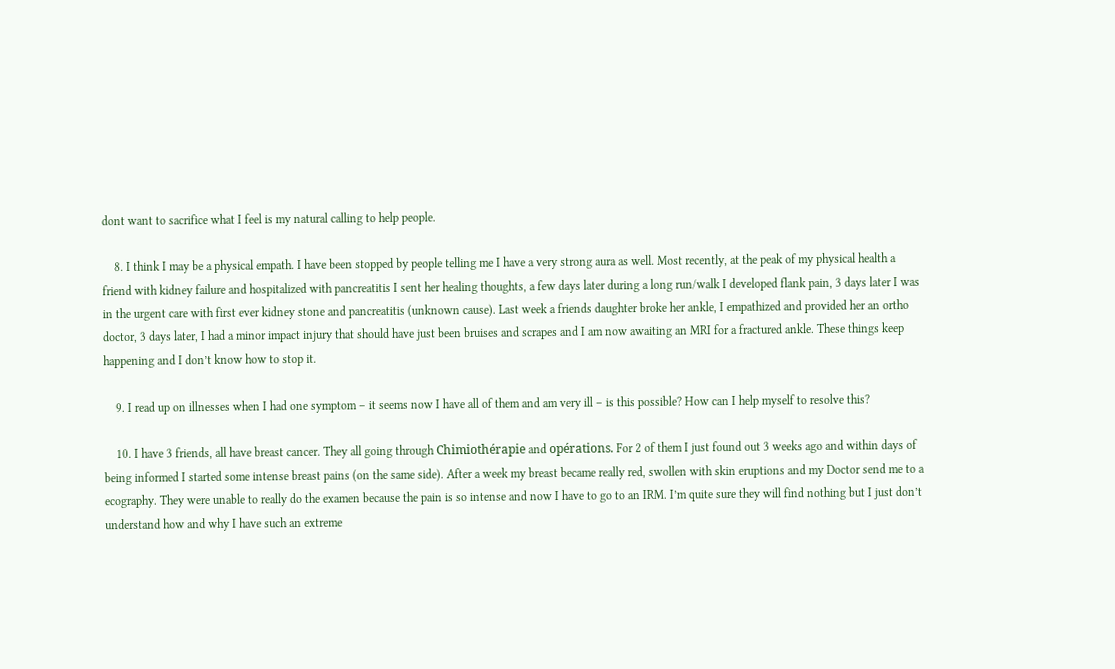dont want to sacrifice what I feel is my natural calling to help people.

    8. I think I may be a physical empath. I have been stopped by people telling me I have a very strong aura as well. Most recently, at the peak of my physical health a friend with kidney failure and hospitalized with pancreatitis I sent her healing thoughts, a few days later during a long run/walk I developed flank pain, 3 days later I was in the urgent care with first ever kidney stone and pancreatitis (unknown cause). Last week a friends daughter broke her ankle, I empathized and provided her an ortho doctor, 3 days later, I had a minor impact injury that should have just been bruises and scrapes and I am now awaiting an MRI for a fractured ankle. These things keep happening and I don’t know how to stop it.

    9. I read up on illnesses when I had one symptom – it seems now I have all of them and am very ill – is this possible? How can I help myself to resolve this?

    10. I have 3 friends, all have breast cancer. They all going through Chimiothérapie and opérations. For 2 of them I just found out 3 weeks ago and within days of being informed I started some intense breast pains (on the same side). After a week my breast became really red, swollen with skin eruptions and my Doctor send me to a ecography. They were unable to really do the examen because the pain is so intense and now I have to go to an IRM. I’m quite sure they will find nothing but I just don’t understand how and why I have such an extreme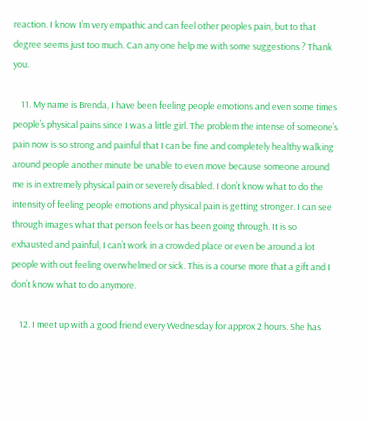reaction. I know I’m very empathic and can feel other peoples pain, but to that degree seems just too much. Can any one help me with some suggestions ? Thank you.

    11. My name is Brenda, I have been feeling people emotions and even some times people’s physical pains since I was a little girl. The problem the intense of someone’s pain now is so strong and painful that I can be fine and completely healthy walking around people another minute be unable to even move because someone around me is in extremely physical pain or severely disabled. I don’t know what to do the intensity of feeling people emotions and physical pain is getting stronger. I can see through images what that person feels or has been going through. It is so exhausted and painful, I can’t work in a crowded place or even be around a lot people with out feeling overwhelmed or sick. This is a course more that a gift and I don’t know what to do anymore.

    12. I meet up with a good friend every Wednesday for approx 2 hours. She has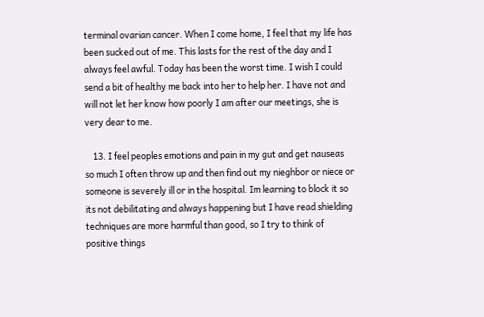terminal ovarian cancer. When I come home, I feel that my life has been sucked out of me. This lasts for the rest of the day and I always feel awful. Today has been the worst time. I wish I could send a bit of healthy me back into her to help her. I have not and will not let her know how poorly I am after our meetings, she is very dear to me.

    13. I feel peoples emotions and pain in my gut and get nauseas so much I often throw up and then find out my nieghbor or niece or someone is severely ill or in the hospital. Im learning to block it so its not debilitating and always happening but I have read shielding techniques are more harmful than good, so I try to think of positive things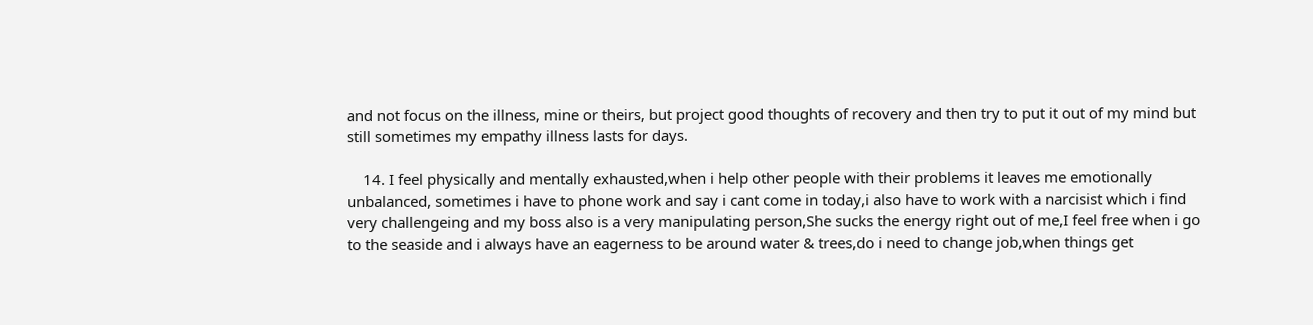and not focus on the illness, mine or theirs, but project good thoughts of recovery and then try to put it out of my mind but still sometimes my empathy illness lasts for days.

    14. I feel physically and mentally exhausted,when i help other people with their problems it leaves me emotionally unbalanced, sometimes i have to phone work and say i cant come in today,i also have to work with a narcisist which i find very challengeing and my boss also is a very manipulating person,She sucks the energy right out of me,I feel free when i go to the seaside and i always have an eagerness to be around water & trees,do i need to change job,when things get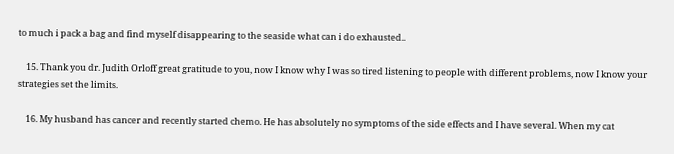to much i pack a bag and find myself disappearing to the seaside what can i do exhausted..

    15. Thank you dr. Judith Orloff great gratitude to you, now I know why I was so tired listening to people with different problems, now I know your strategies set the limits.

    16. My husband has cancer and recently started chemo. He has absolutely no symptoms of the side effects and I have several. When my cat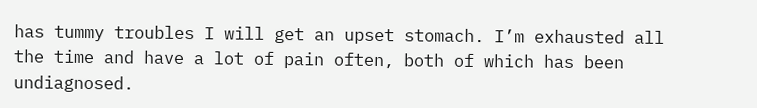has tummy troubles I will get an upset stomach. I’m exhausted all the time and have a lot of pain often, both of which has been undiagnosed.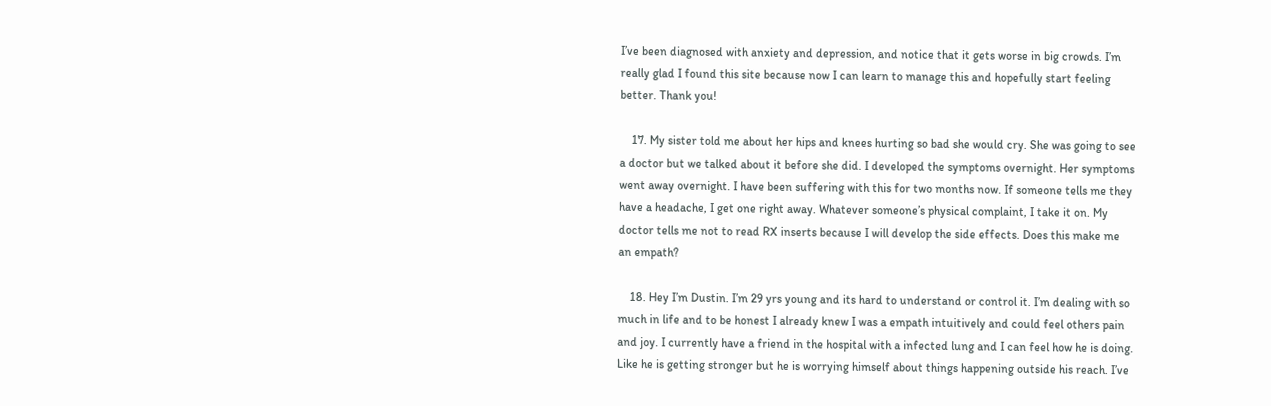I’ve been diagnosed with anxiety and depression, and notice that it gets worse in big crowds. I’m really glad I found this site because now I can learn to manage this and hopefully start feeling better. Thank you!

    17. My sister told me about her hips and knees hurting so bad she would cry. She was going to see a doctor but we talked about it before she did. I developed the symptoms overnight. Her symptoms went away overnight. I have been suffering with this for two months now. If someone tells me they have a headache, I get one right away. Whatever someone’s physical complaint, I take it on. My doctor tells me not to read RX inserts because I will develop the side effects. Does this make me an empath?

    18. Hey I’m Dustin. I’m 29 yrs young and its hard to understand or control it. I’m dealing with so much in life and to be honest I already knew I was a empath intuitively and could feel others pain and joy. I currently have a friend in the hospital with a infected lung and I can feel how he is doing. Like he is getting stronger but he is worrying himself about things happening outside his reach. I’ve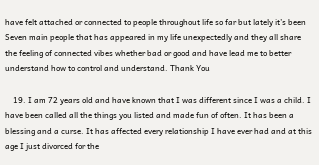have felt attached or connected to people throughout life so far but lately it’s been Seven main people that has appeared in my life unexpectedly and they all share the feeling of connected vibes whether bad or good and have lead me to better understand how to control and understand. Thank You

    19. I am 72 years old and have known that I was different since I was a child. I have been called all the things you listed and made fun of often. It has been a blessing and a curse. It has affected every relationship I have ever had and at this age I just divorced for the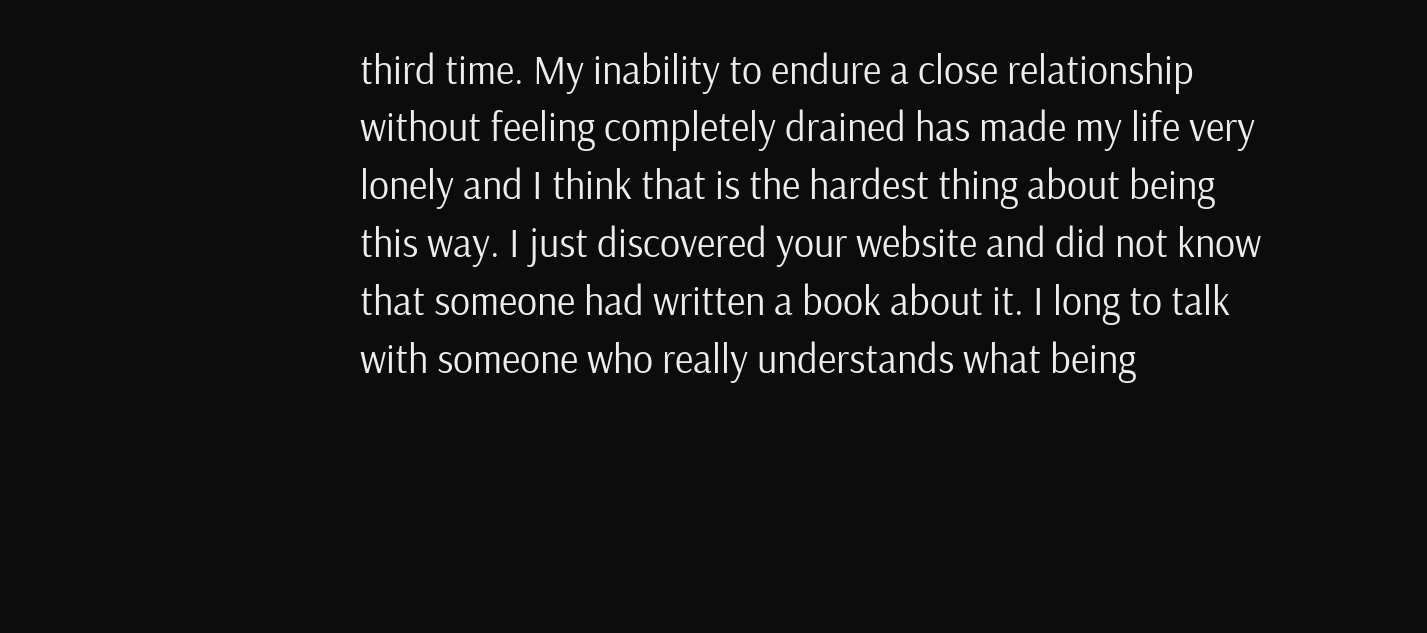third time. My inability to endure a close relationship without feeling completely drained has made my life very lonely and I think that is the hardest thing about being this way. I just discovered your website and did not know that someone had written a book about it. I long to talk with someone who really understands what being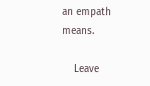an empath means.

    Leave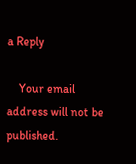a Reply

    Your email address will not be published.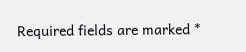Required fields are marked *